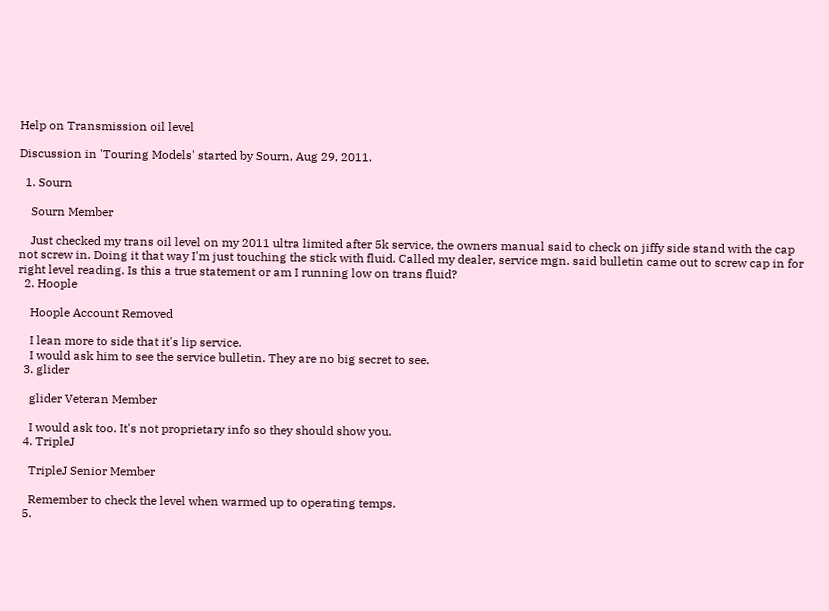Help on Transmission oil level

Discussion in 'Touring Models' started by Sourn, Aug 29, 2011.

  1. Sourn

    Sourn Member

    Just checked my trans oil level on my 2011 ultra limited after 5k service, the owners manual said to check on jiffy side stand with the cap not screw in. Doing it that way I'm just touching the stick with fluid. Called my dealer, service mgn. said bulletin came out to screw cap in for right level reading. Is this a true statement or am I running low on trans fluid?
  2. Hoople

    Hoople Account Removed

    I lean more to side that it's lip service.
    I would ask him to see the service bulletin. They are no big secret to see.
  3. glider

    glider Veteran Member

    I would ask too. It's not proprietary info so they should show you.
  4. TripleJ

    TripleJ Senior Member

    Remember to check the level when warmed up to operating temps.
  5.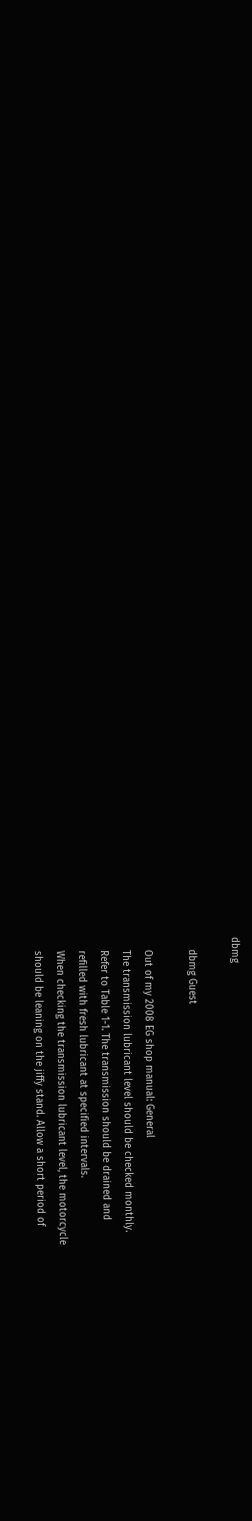dbmg

    dbmg Guest

    Out of my 2008 EG shop manual: General
    The transmission lubricant level should be checked monthly.
    Refer to Table 1-1. The transmission should be drained and
    refilled with fresh lubricant at specified intervals.
    When checking the transmission lubricant level, the motorcycle
    should be leaning on the jiffy stand. Allow a short period of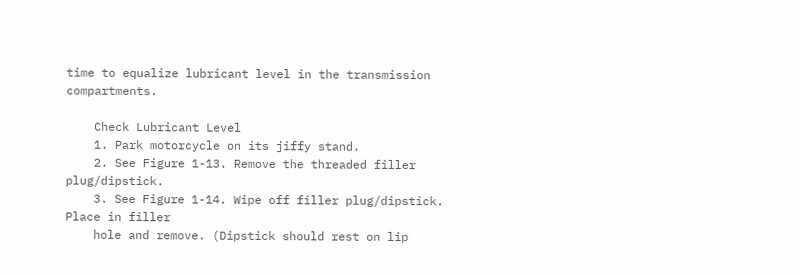time to equalize lubricant level in the transmission compartments.

    Check Lubricant Level
    1. Park motorcycle on its jiffy stand.
    2. See Figure 1-13. Remove the threaded filler plug/dipstick.
    3. See Figure 1-14. Wipe off filler plug/dipstick. Place in filler
    hole and remove. (Dipstick should rest on lip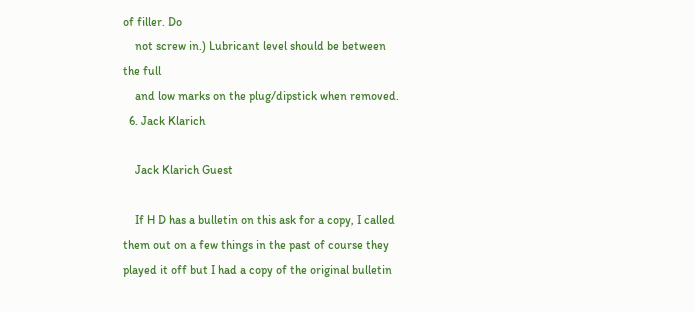of filler. Do
    not screw in.) Lubricant level should be between the full
    and low marks on the plug/dipstick when removed.
  6. Jack Klarich

    Jack Klarich Guest

    If H D has a bulletin on this ask for a copy, I called them out on a few things in the past of course they played it off but I had a copy of the original bulletin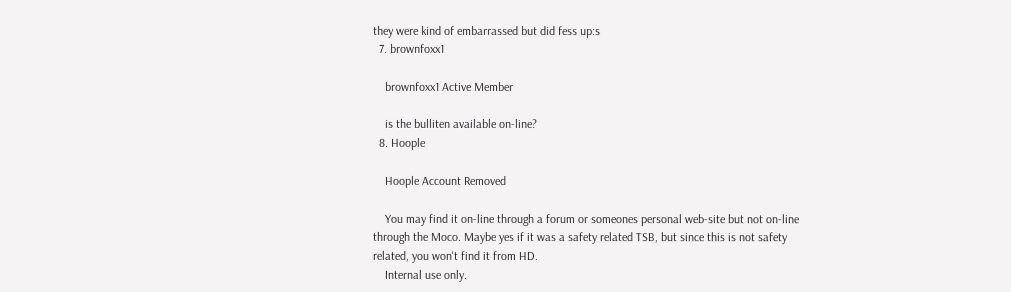they were kind of embarrassed but did fess up:s
  7. brownfoxx1

    brownfoxx1 Active Member

    is the bulliten available on-line?
  8. Hoople

    Hoople Account Removed

    You may find it on-line through a forum or someones personal web-site but not on-line through the Moco. Maybe yes if it was a safety related TSB, but since this is not safety related, you won't find it from HD.
    Internal use only.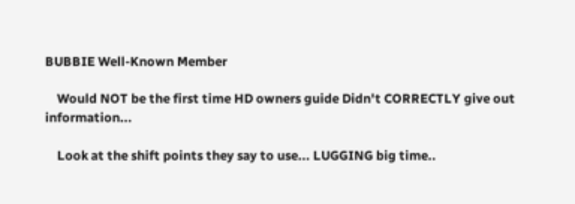BUBBIE Well-Known Member

    Would NOT be the first time HD owners guide Didn't CORRECTLY give out information...

    Look at the shift points they say to use... LUGGING big time..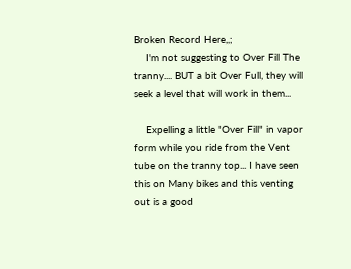Broken Record Here,,;
    I'm not suggesting to Over Fill The tranny.... BUT a bit Over Full, they will seek a level that will work in them...

    Expelling a little "Over Fill" in vapor form while you ride from the Vent tube on the tranny top... I have seen this on Many bikes and this venting out is a good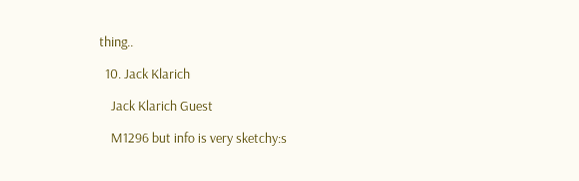thing..

  10. Jack Klarich

    Jack Klarich Guest

    M1296 but info is very sketchy:s